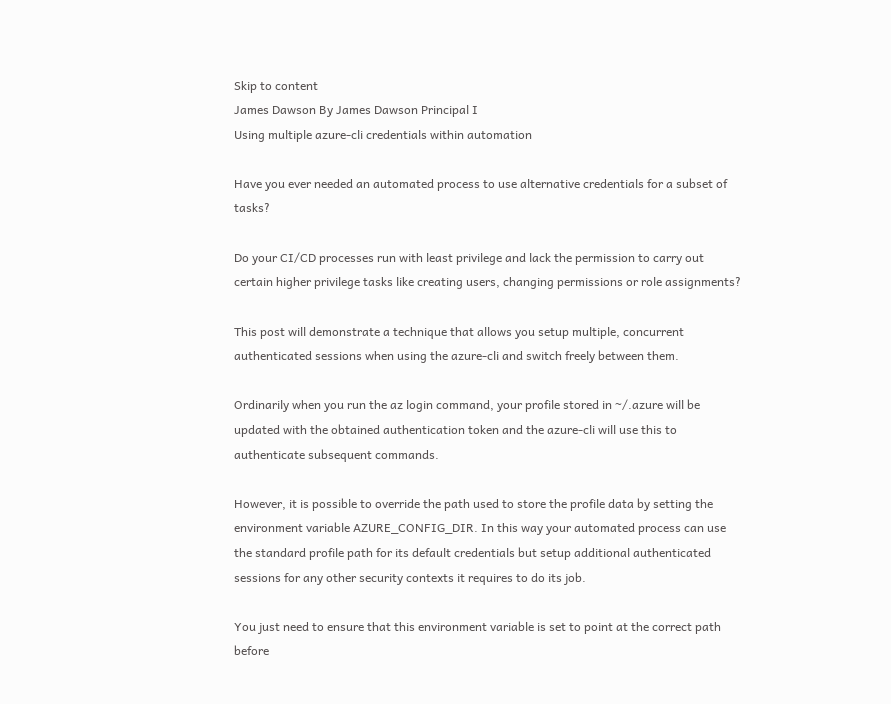Skip to content
James Dawson By James Dawson Principal I
Using multiple azure-cli credentials within automation

Have you ever needed an automated process to use alternative credentials for a subset of tasks?

Do your CI/CD processes run with least privilege and lack the permission to carry out certain higher privilege tasks like creating users, changing permissions or role assignments?

This post will demonstrate a technique that allows you setup multiple, concurrent authenticated sessions when using the azure-cli and switch freely between them.

Ordinarily when you run the az login command, your profile stored in ~/.azure will be updated with the obtained authentication token and the azure-cli will use this to authenticate subsequent commands.

However, it is possible to override the path used to store the profile data by setting the environment variable AZURE_CONFIG_DIR. In this way your automated process can use the standard profile path for its default credentials but setup additional authenticated sessions for any other security contexts it requires to do its job.

You just need to ensure that this environment variable is set to point at the correct path before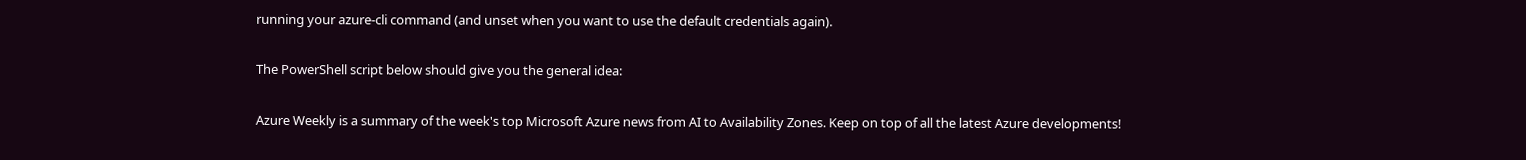running your azure-cli command (and unset when you want to use the default credentials again).

The PowerShell script below should give you the general idea:

Azure Weekly is a summary of the week's top Microsoft Azure news from AI to Availability Zones. Keep on top of all the latest Azure developments!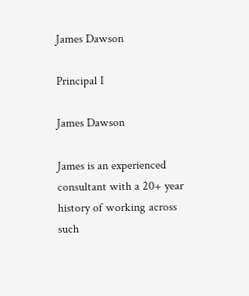James Dawson

Principal I

James Dawson

James is an experienced consultant with a 20+ year history of working across such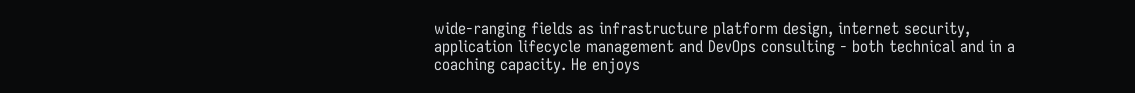wide-ranging fields as infrastructure platform design, internet security, application lifecycle management and DevOps consulting - both technical and in a coaching capacity. He enjoys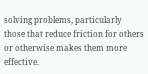solving problems, particularly those that reduce friction for others or otherwise makes them more effective.